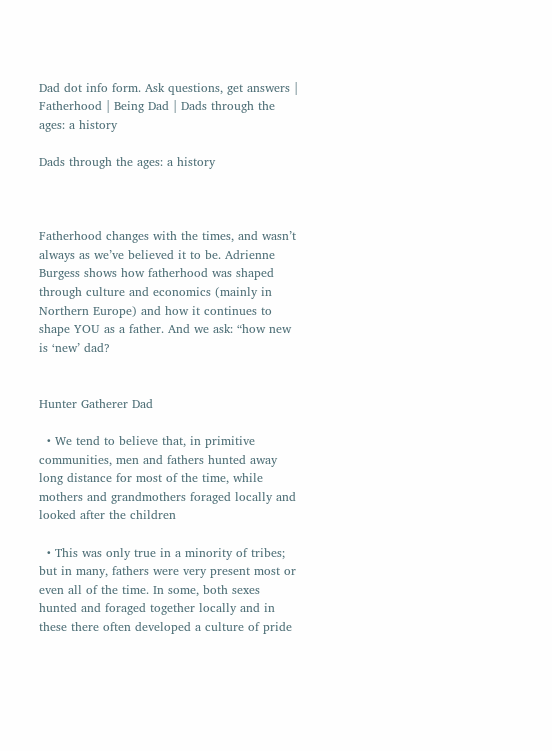Dad dot info form. Ask questions, get answers | Fatherhood | Being Dad | Dads through the ages: a history

Dads through the ages: a history



Fatherhood changes with the times, and wasn’t always as we’ve believed it to be. Adrienne Burgess shows how fatherhood was shaped through culture and economics (mainly in Northern Europe) and how it continues to shape YOU as a father. And we ask: “how new is ‘new’ dad?


Hunter Gatherer Dad

  • We tend to believe that, in primitive communities, men and fathers hunted away long distance for most of the time, while mothers and grandmothers foraged locally and looked after the children

  • This was only true in a minority of tribes; but in many, fathers were very present most or even all of the time. In some, both sexes hunted and foraged together locally and in these there often developed a culture of pride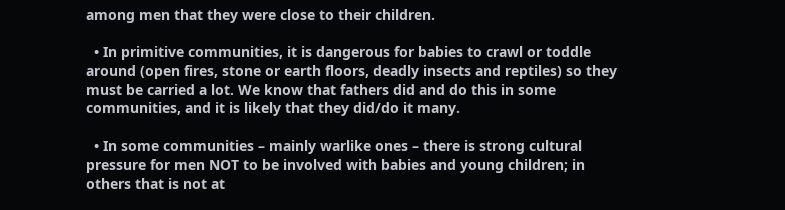among men that they were close to their children.

  • In primitive communities, it is dangerous for babies to crawl or toddle around (open fires, stone or earth floors, deadly insects and reptiles) so they must be carried a lot. We know that fathers did and do this in some communities, and it is likely that they did/do it many.

  • In some communities – mainly warlike ones – there is strong cultural pressure for men NOT to be involved with babies and young children; in others that is not at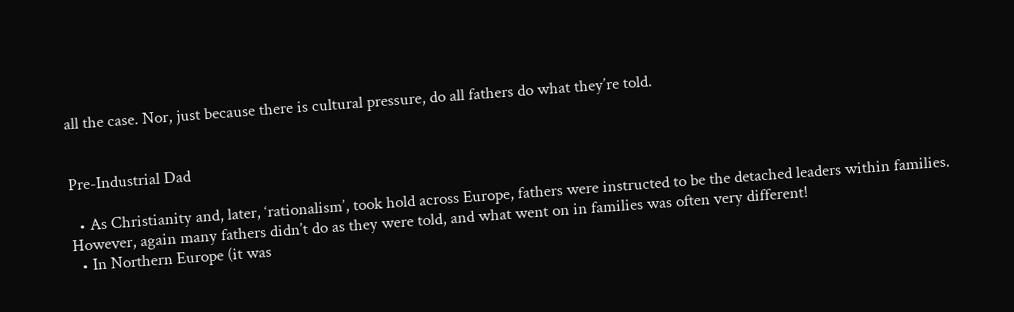all the case. Nor, just because there is cultural pressure, do all fathers do what they’re told.


Pre-Industrial Dad

  • As Christianity and, later, ‘rationalism’, took hold across Europe, fathers were instructed to be the detached leaders within families. However, again many fathers didn’t do as they were told, and what went on in families was often very different!
  • In Northern Europe (it was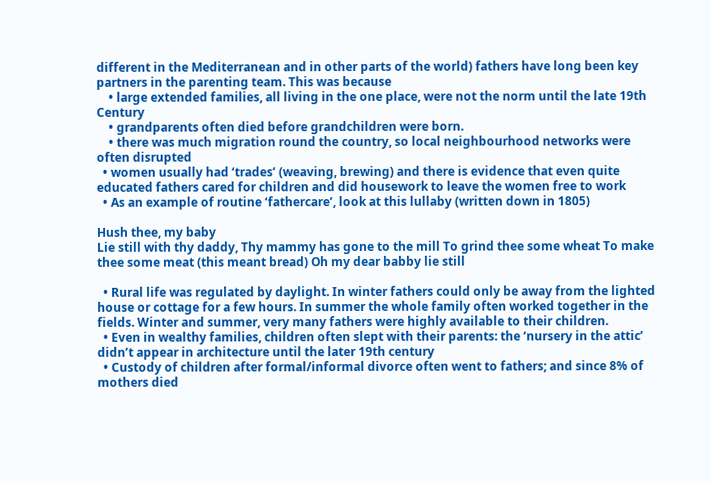different in the Mediterranean and in other parts of the world) fathers have long been key partners in the parenting team. This was because
    • large extended families, all living in the one place, were not the norm until the late 19th Century
    • grandparents often died before grandchildren were born.
    • there was much migration round the country, so local neighbourhood networks were often disrupted
  • women usually had ‘trades’ (weaving, brewing) and there is evidence that even quite educated fathers cared for children and did housework to leave the women free to work
  • As an example of routine ‘fathercare’, look at this lullaby (written down in 1805)

Hush thee, my baby
Lie still with thy daddy, Thy mammy has gone to the mill To grind thee some wheat To make thee some meat (this meant bread) Oh my dear babby lie still

  • Rural life was regulated by daylight. In winter fathers could only be away from the lighted house or cottage for a few hours. In summer the whole family often worked together in the fields. Winter and summer, very many fathers were highly available to their children.
  • Even in wealthy families, children often slept with their parents: the ‘nursery in the attic’ didn’t appear in architecture until the later 19th century
  • Custody of children after formal/informal divorce often went to fathers; and since 8% of mothers died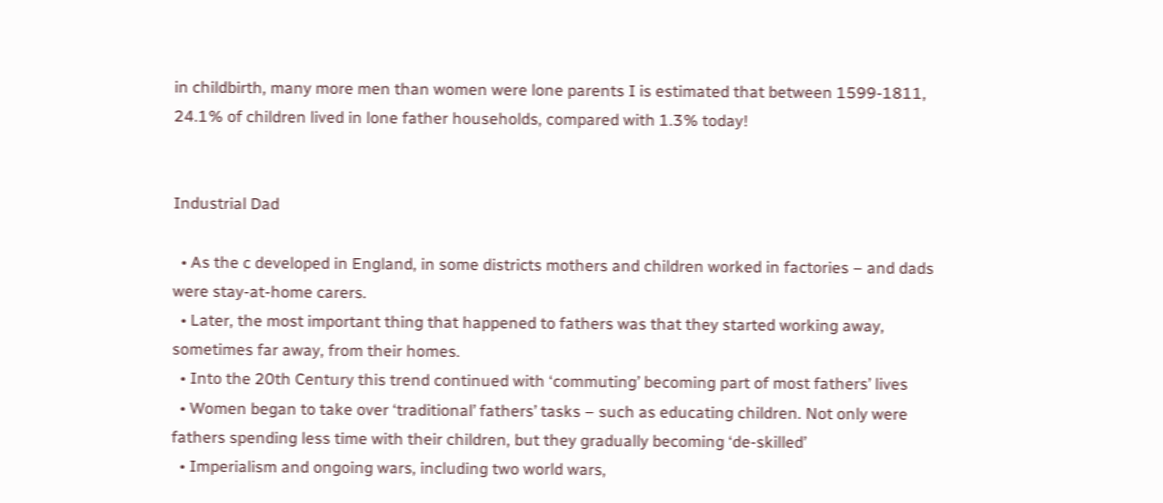in childbirth, many more men than women were lone parents I is estimated that between 1599-1811, 24.1% of children lived in lone father households, compared with 1.3% today!


Industrial Dad

  • As the c developed in England, in some districts mothers and children worked in factories – and dads were stay-at-home carers.
  • Later, the most important thing that happened to fathers was that they started working away, sometimes far away, from their homes.
  • Into the 20th Century this trend continued with ‘commuting’ becoming part of most fathers’ lives
  • Women began to take over ‘traditional’ fathers’ tasks – such as educating children. Not only were fathers spending less time with their children, but they gradually becoming ‘de-skilled’
  • Imperialism and ongoing wars, including two world wars,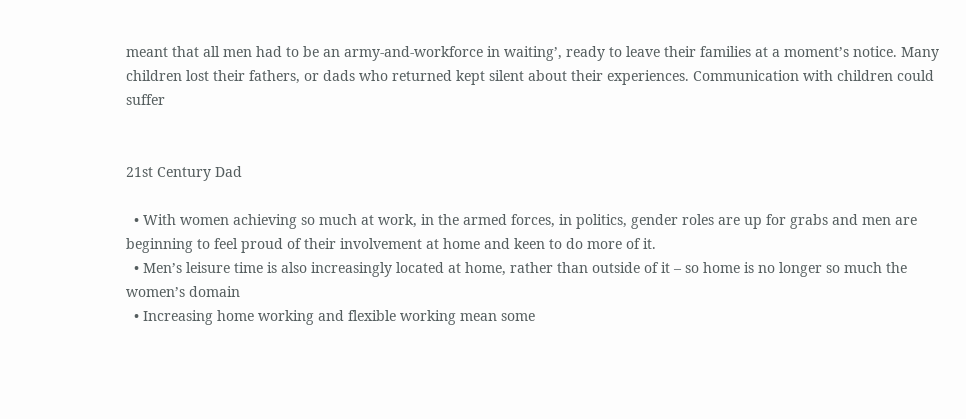meant that all men had to be an army-and-workforce in waiting’, ready to leave their families at a moment’s notice. Many children lost their fathers, or dads who returned kept silent about their experiences. Communication with children could suffer


21st Century Dad

  • With women achieving so much at work, in the armed forces, in politics, gender roles are up for grabs and men are beginning to feel proud of their involvement at home and keen to do more of it.
  • Men’s leisure time is also increasingly located at home, rather than outside of it – so home is no longer so much the women’s domain
  • Increasing home working and flexible working mean some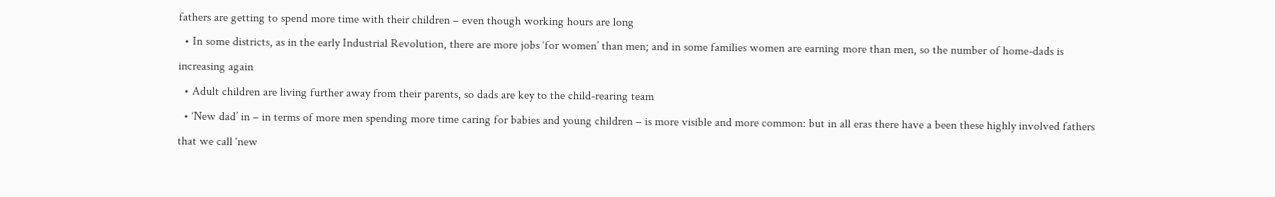fathers are getting to spend more time with their children – even though working hours are long
  • In some districts, as in the early Industrial Revolution, there are more jobs ‘for women’ than men; and in some families women are earning more than men, so the number of home-dads is increasing again
  • Adult children are living further away from their parents, so dads are key to the child-rearing team
  • ‘New dad’ in – in terms of more men spending more time caring for babies and young children – is more visible and more common: but in all eras there have a been these highly involved fathers that we call ‘new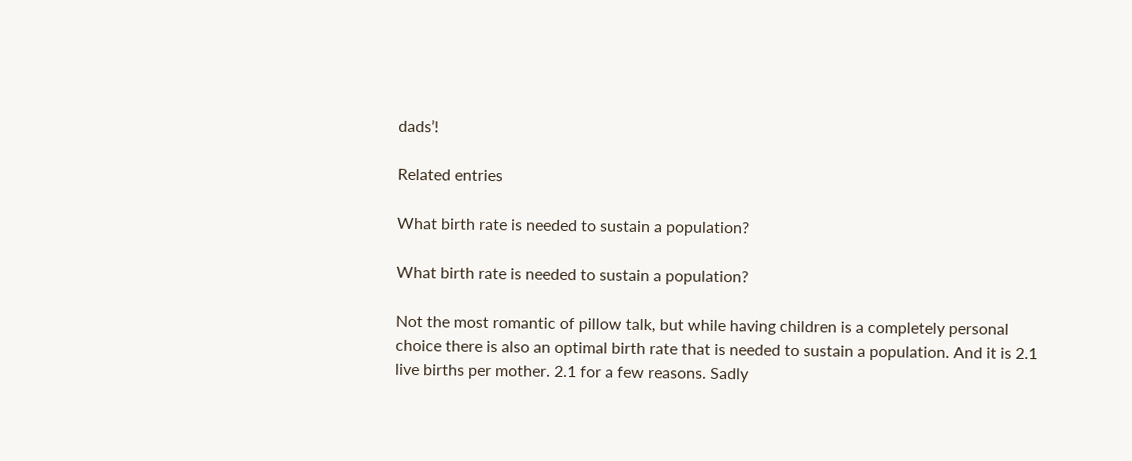dads’!

Related entries

What birth rate is needed to sustain a population?

What birth rate is needed to sustain a population?

Not the most romantic of pillow talk, but while having children is a completely personal choice there is also an optimal birth rate that is needed to sustain a population. And it is 2.1 live births per mother. 2.1 for a few reasons. Sadly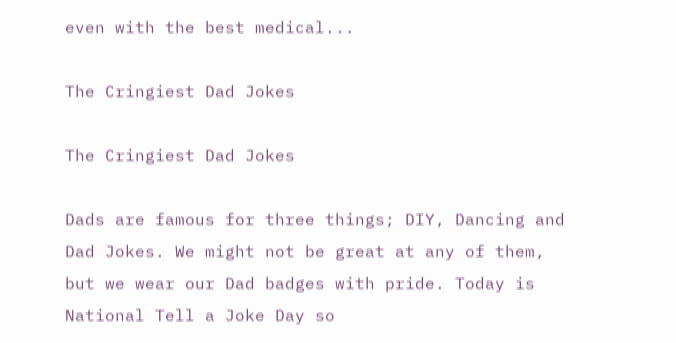even with the best medical...

The Cringiest Dad Jokes

The Cringiest Dad Jokes

Dads are famous for three things; DIY, Dancing and Dad Jokes. We might not be great at any of them, but we wear our Dad badges with pride. Today is National Tell a Joke Day so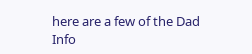here are a few of the Dad Info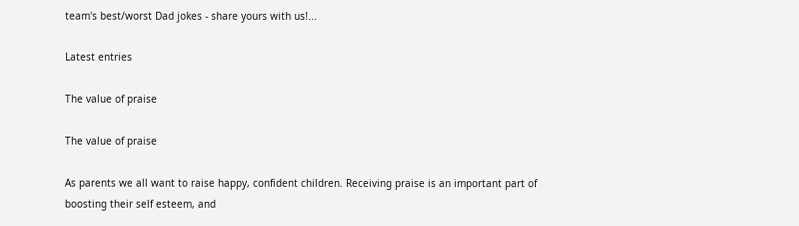team's best/worst Dad jokes - share yours with us!...

Latest entries

The value of praise

The value of praise

As parents we all want to raise happy, confident children. Receiving praise is an important part of boosting their self esteem, and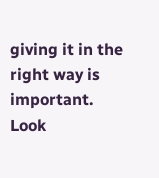giving it in the right way is important. Look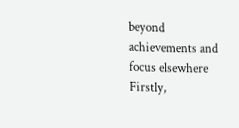beyond achievements and focus elsewhere Firstly,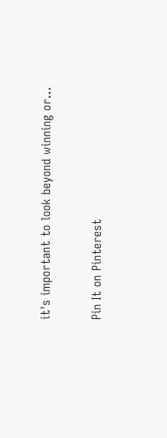it's important to look beyond winning or...

Pin It on Pinterest